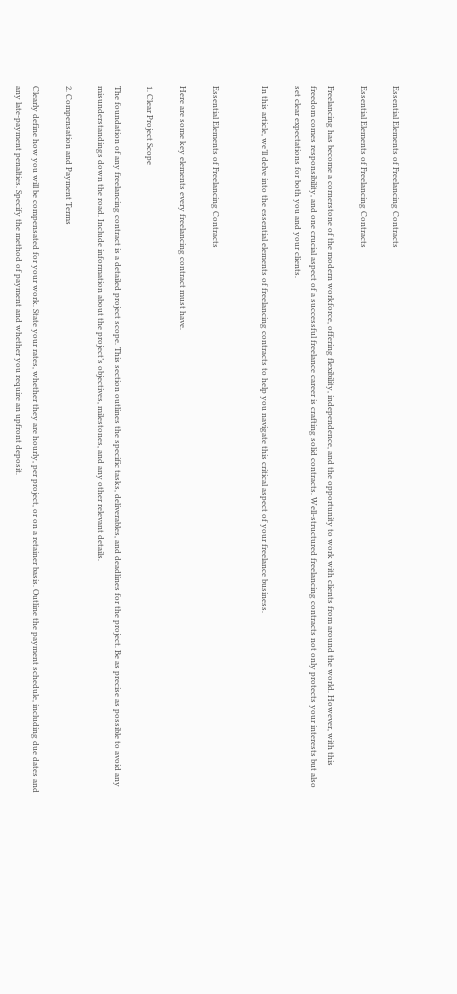Essential Elements of Freelancing Contracts

Essential Elements of Freelancing Contracts

Freelancing has become a cornerstone of the modern workforce, offering flexibility, independence, and the opportunity to work with clients from around the world. However, with this freedom comes responsibility, and one crucial aspect of a successful freelance career is crafting solid contracts. Well-structured freelancing contracts not only protects your interests but also set clear expectations for both you and your clients.

In this article, we’ll delve into the essential elements of freelancing contracts to help you navigate this critical aspect of your freelance business.


Essential Elements of Freelancing Contracts

Here are some key elements every freelancing contract must have.

1. Clear Project Scope

The foundation of any freelancing contract is a detailed project scope. This section outlines the specific tasks, deliverables, and deadlines for the project. Be as precise as possible to avoid any misunderstandings down the road. Include information about the project’s objectives, milestones, and any other relevant details.

2. Compensation and Payment Terms

Clearly define how you will be compensated for your work. State your rates, whether they are hourly, per project, or on a retainer basis. Outline the payment schedule, including due dates and any late-payment penalties. Specify the method of payment and whether you require an upfront deposit.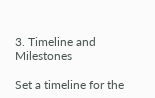3. Timeline and Milestones

Set a timeline for the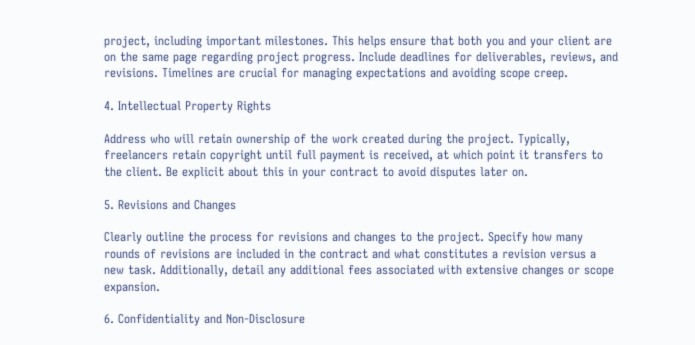project, including important milestones. This helps ensure that both you and your client are on the same page regarding project progress. Include deadlines for deliverables, reviews, and revisions. Timelines are crucial for managing expectations and avoiding scope creep.

4. Intellectual Property Rights

Address who will retain ownership of the work created during the project. Typically, freelancers retain copyright until full payment is received, at which point it transfers to the client. Be explicit about this in your contract to avoid disputes later on.

5. Revisions and Changes

Clearly outline the process for revisions and changes to the project. Specify how many rounds of revisions are included in the contract and what constitutes a revision versus a new task. Additionally, detail any additional fees associated with extensive changes or scope expansion.

6. Confidentiality and Non-Disclosure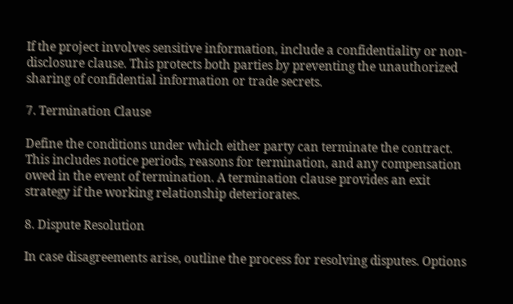If the project involves sensitive information, include a confidentiality or non-disclosure clause. This protects both parties by preventing the unauthorized sharing of confidential information or trade secrets.

7. Termination Clause

Define the conditions under which either party can terminate the contract. This includes notice periods, reasons for termination, and any compensation owed in the event of termination. A termination clause provides an exit strategy if the working relationship deteriorates.

8. Dispute Resolution

In case disagreements arise, outline the process for resolving disputes. Options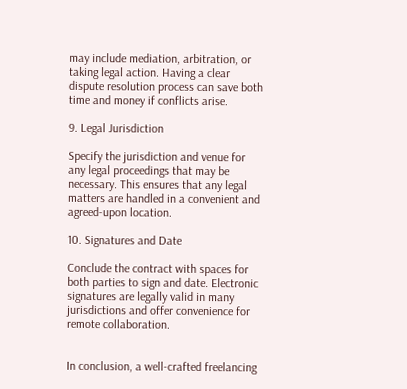may include mediation, arbitration, or taking legal action. Having a clear dispute resolution process can save both time and money if conflicts arise.

9. Legal Jurisdiction

Specify the jurisdiction and venue for any legal proceedings that may be necessary. This ensures that any legal matters are handled in a convenient and agreed-upon location.

10. Signatures and Date

Conclude the contract with spaces for both parties to sign and date. Electronic signatures are legally valid in many jurisdictions and offer convenience for remote collaboration.


In conclusion, a well-crafted freelancing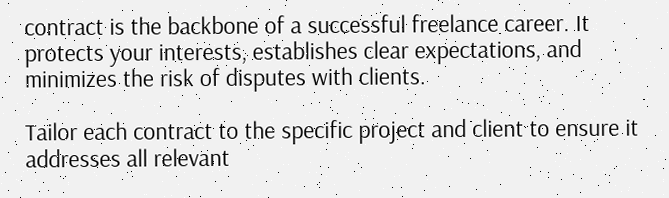contract is the backbone of a successful freelance career. It protects your interests, establishes clear expectations, and minimizes the risk of disputes with clients.

Tailor each contract to the specific project and client to ensure it addresses all relevant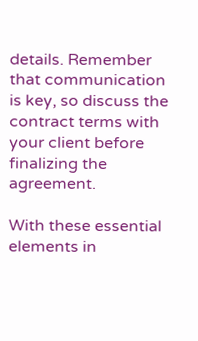details. Remember that communication is key, so discuss the contract terms with your client before finalizing the agreement.

With these essential elements in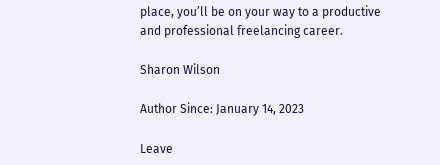place, you’ll be on your way to a productive and professional freelancing career.

Sharon Wilson

Author Since: January 14, 2023

Leave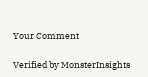Your Comment

Verified by MonsterInsights